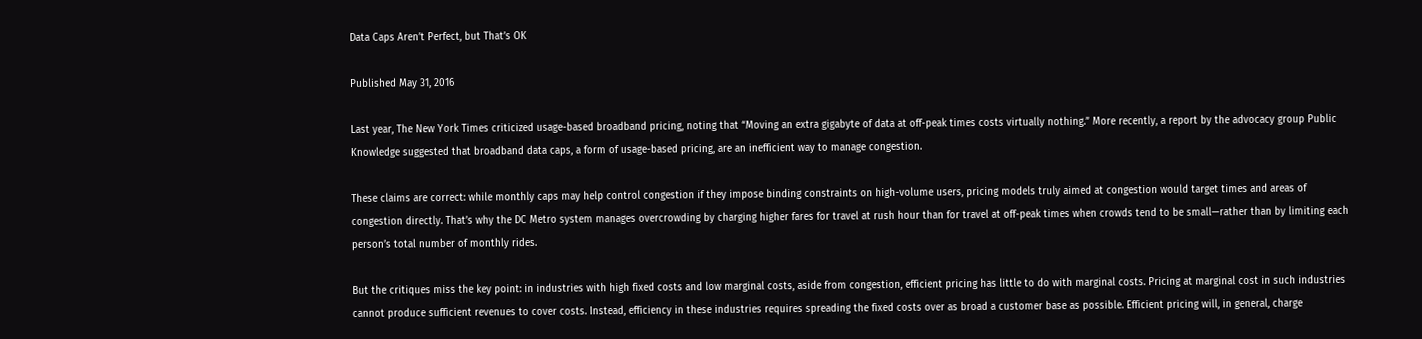Data Caps Aren’t Perfect, but That’s OK

Published May 31, 2016

Last year, The New York Times criticized usage-based broadband pricing, noting that “Moving an extra gigabyte of data at off-peak times costs virtually nothing.” More recently, a report by the advocacy group Public Knowledge suggested that broadband data caps, a form of usage-based pricing, are an inefficient way to manage congestion.

These claims are correct: while monthly caps may help control congestion if they impose binding constraints on high-volume users, pricing models truly aimed at congestion would target times and areas of congestion directly. That’s why the DC Metro system manages overcrowding by charging higher fares for travel at rush hour than for travel at off-peak times when crowds tend to be small—rather than by limiting each person’s total number of monthly rides.

But the critiques miss the key point: in industries with high fixed costs and low marginal costs, aside from congestion, efficient pricing has little to do with marginal costs. Pricing at marginal cost in such industries cannot produce sufficient revenues to cover costs. Instead, efficiency in these industries requires spreading the fixed costs over as broad a customer base as possible. Efficient pricing will, in general, charge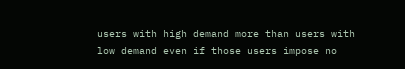users with high demand more than users with low demand even if those users impose no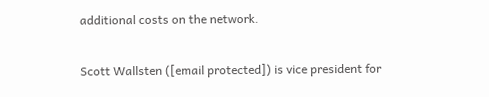additional costs on the network.

Scott Wallsten ([email protected]) is vice president for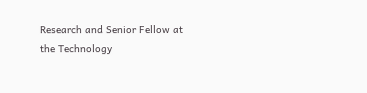Research and Senior Fellow at the Technology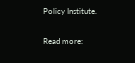Policy Institute.

Read more: